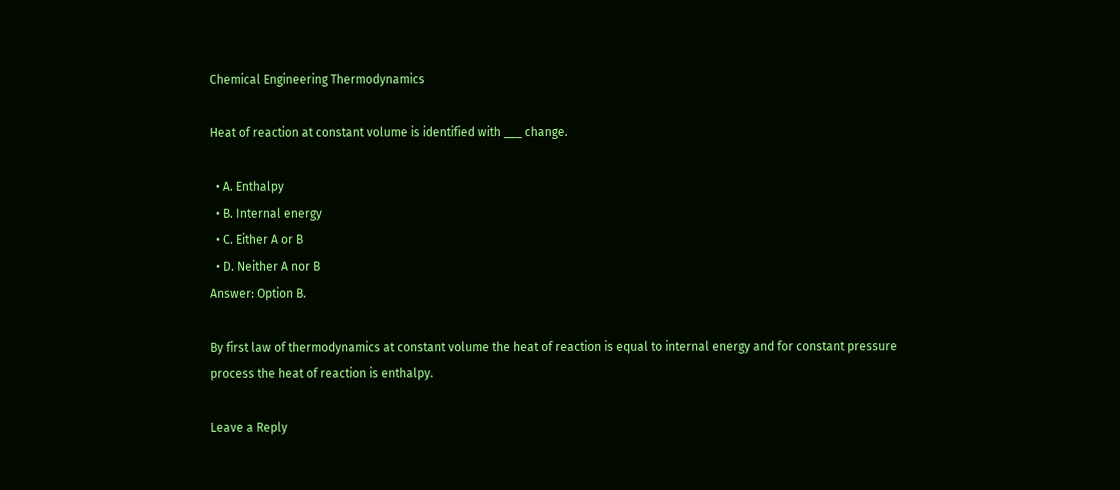Chemical Engineering Thermodynamics

Heat of reaction at constant volume is identified with ___ change.

  • A. Enthalpy
  • B. Internal energy
  • C. Either A or B
  • D. Neither A nor B
Answer: Option B.

By first law of thermodynamics at constant volume the heat of reaction is equal to internal energy and for constant pressure process the heat of reaction is enthalpy.

Leave a Reply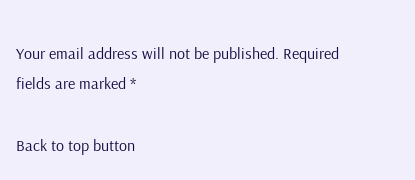Your email address will not be published. Required fields are marked *

Back to top button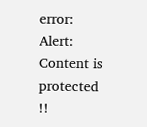error: Alert: Content is protected !!